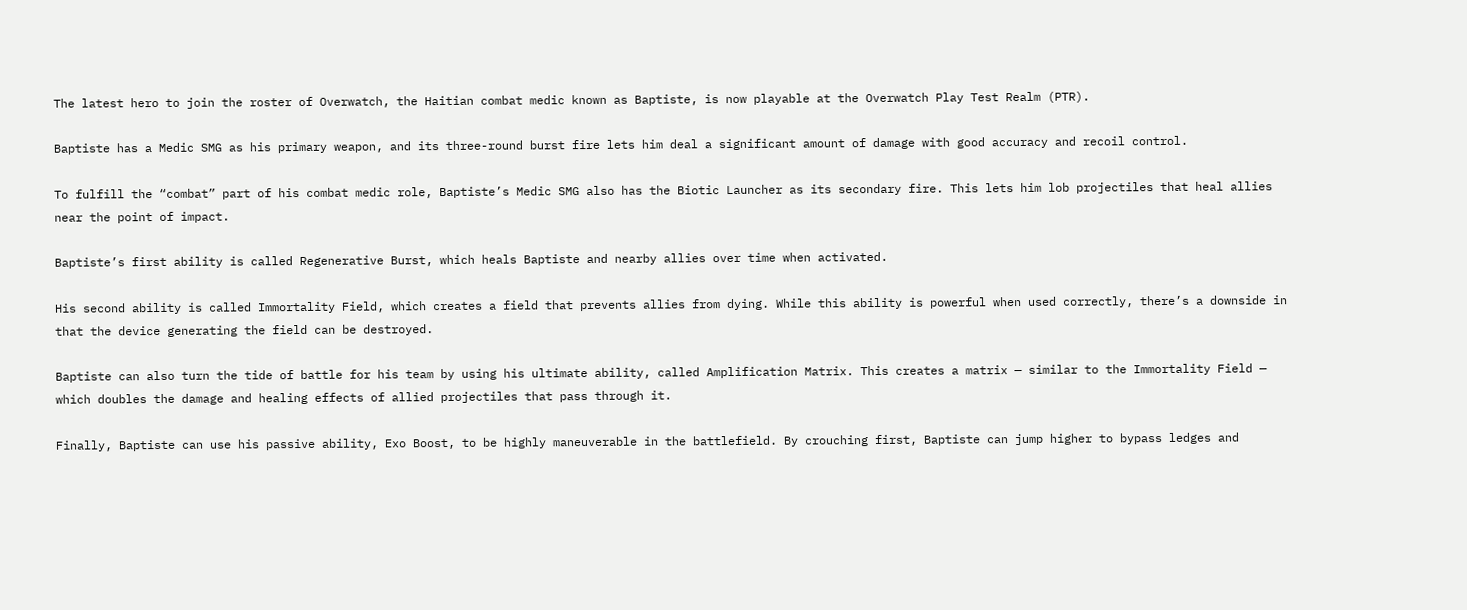The latest hero to join the roster of Overwatch, the Haitian combat medic known as Baptiste, is now playable at the Overwatch Play Test Realm (PTR).

Baptiste has a Medic SMG as his primary weapon, and its three-round burst fire lets him deal a significant amount of damage with good accuracy and recoil control.

To fulfill the “combat” part of his combat medic role, Baptiste’s Medic SMG also has the Biotic Launcher as its secondary fire. This lets him lob projectiles that heal allies near the point of impact.

Baptiste’s first ability is called Regenerative Burst, which heals Baptiste and nearby allies over time when activated.

His second ability is called Immortality Field, which creates a field that prevents allies from dying. While this ability is powerful when used correctly, there’s a downside in that the device generating the field can be destroyed.

Baptiste can also turn the tide of battle for his team by using his ultimate ability, called Amplification Matrix. This creates a matrix — similar to the Immortality Field — which doubles the damage and healing effects of allied projectiles that pass through it.

Finally, Baptiste can use his passive ability, Exo Boost, to be highly maneuverable in the battlefield. By crouching first, Baptiste can jump higher to bypass ledges and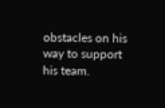obstacles on his way to support his team.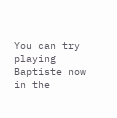You can try playing Baptiste now in the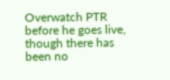Overwatch PTR before he goes live, though there has been no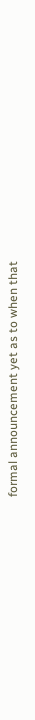formal announcement yet as to when that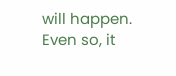will happen. Even so, it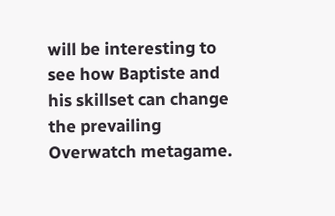will be interesting to see how Baptiste and his skillset can change the prevailing Overwatch metagame.